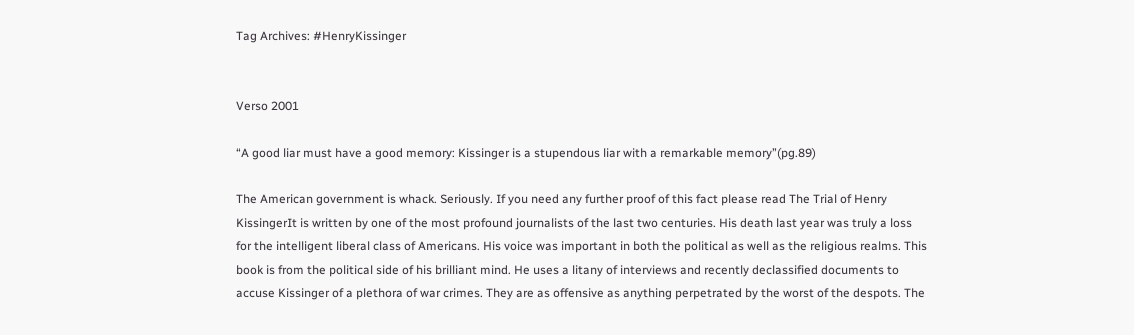Tag Archives: #HenryKissinger


Verso 2001

“A good liar must have a good memory: Kissinger is a stupendous liar with a remarkable memory”(pg.89)

The American government is whack. Seriously. If you need any further proof of this fact please read The Trial of Henry KissingerIt is written by one of the most profound journalists of the last two centuries. His death last year was truly a loss for the intelligent liberal class of Americans. His voice was important in both the political as well as the religious realms. This book is from the political side of his brilliant mind. He uses a litany of interviews and recently declassified documents to accuse Kissinger of a plethora of war crimes. They are as offensive as anything perpetrated by the worst of the despots. The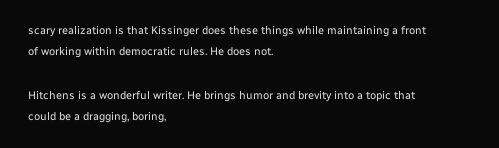scary realization is that Kissinger does these things while maintaining a front of working within democratic rules. He does not.

Hitchens is a wonderful writer. He brings humor and brevity into a topic that could be a dragging, boring,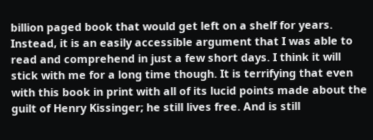billion paged book that would get left on a shelf for years. Instead, it is an easily accessible argument that I was able to read and comprehend in just a few short days. I think it will stick with me for a long time though. It is terrifying that even with this book in print with all of its lucid points made about the guilt of Henry Kissinger; he still lives free. And is still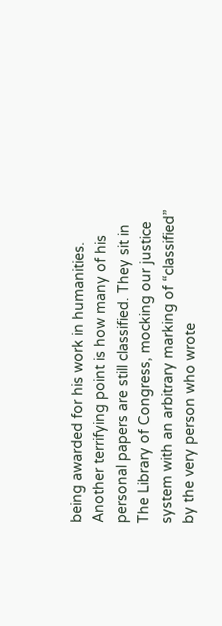being awarded for his work in humanities. Another terrifying point is how many of his personal papers are still classified. They sit in The Library of Congress, mocking our justice system with an arbitrary marking of “classified” by the very person who wrote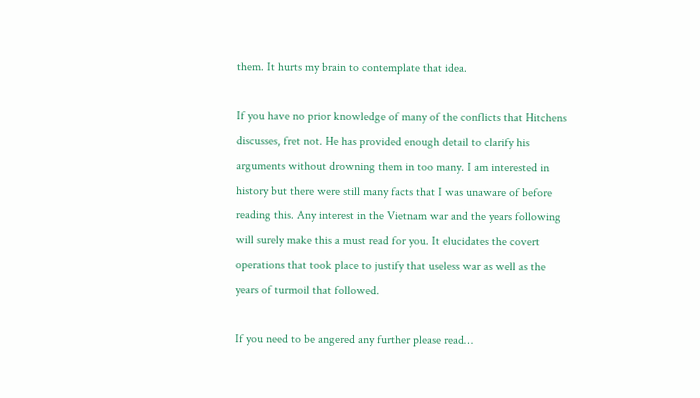them. It hurts my brain to contemplate that idea.

If you have no prior knowledge of many of the conflicts that Hitchens discusses, fret not. He has provided enough detail to clarify his arguments without drowning them in too many. I am interested in history but there were still many facts that I was unaware of before reading this. Any interest in the Vietnam war and the years following will surely make this a must read for you. It elucidates the covert operations that took place to justify that useless war as well as the years of turmoil that followed.

If you need to be angered any further please read…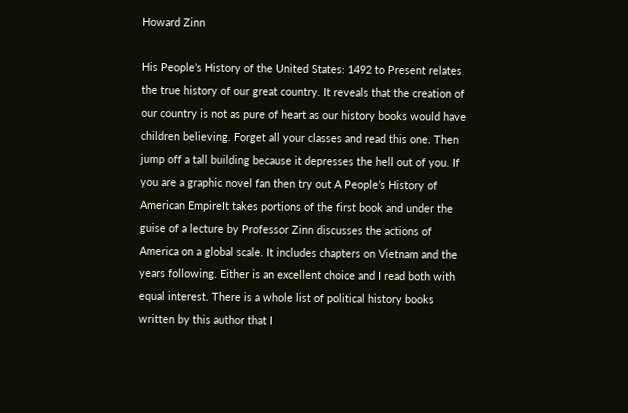Howard Zinn

His People’s History of the United States: 1492 to Present relates the true history of our great country. It reveals that the creation of our country is not as pure of heart as our history books would have children believing. Forget all your classes and read this one. Then jump off a tall building because it depresses the hell out of you. If you are a graphic novel fan then try out A People’s History of American EmpireIt takes portions of the first book and under the guise of a lecture by Professor Zinn discusses the actions of America on a global scale. It includes chapters on Vietnam and the years following. Either is an excellent choice and I read both with equal interest. There is a whole list of political history books written by this author that I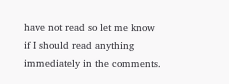have not read so let me know if I should read anything immediately in the comments.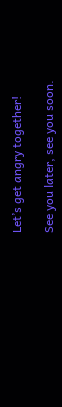Let’s get angry together!

See you later, see you soon.